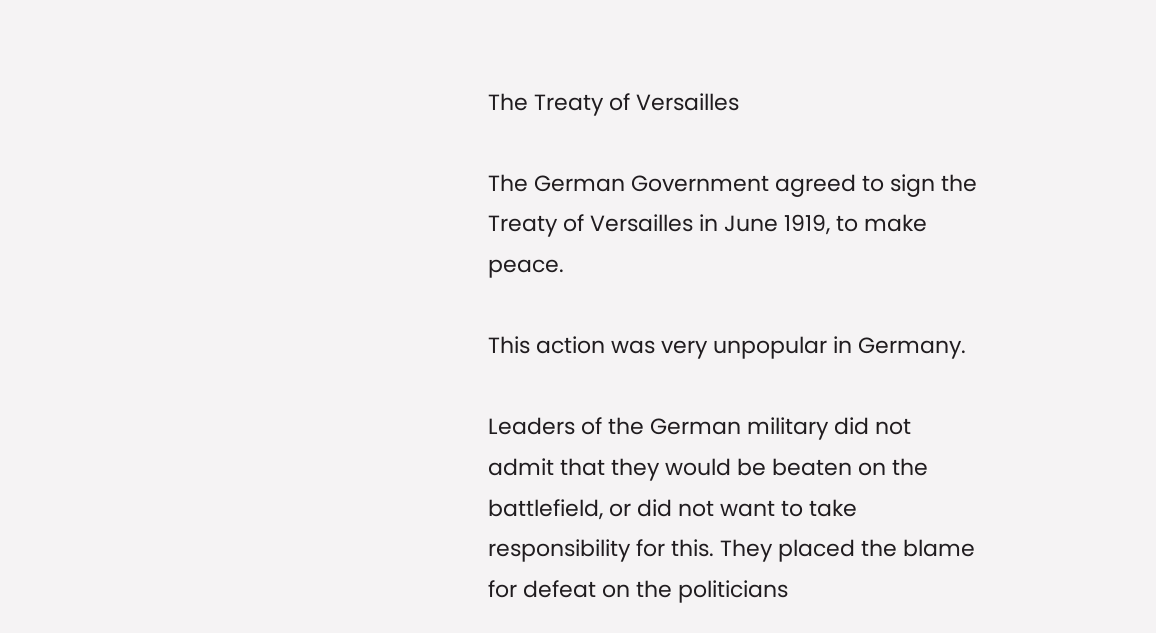The Treaty of Versailles

The German Government agreed to sign the Treaty of Versailles in June 1919, to make peace.

This action was very unpopular in Germany.

Leaders of the German military did not admit that they would be beaten on the battlefield, or did not want to take responsibility for this. They placed the blame for defeat on the politicians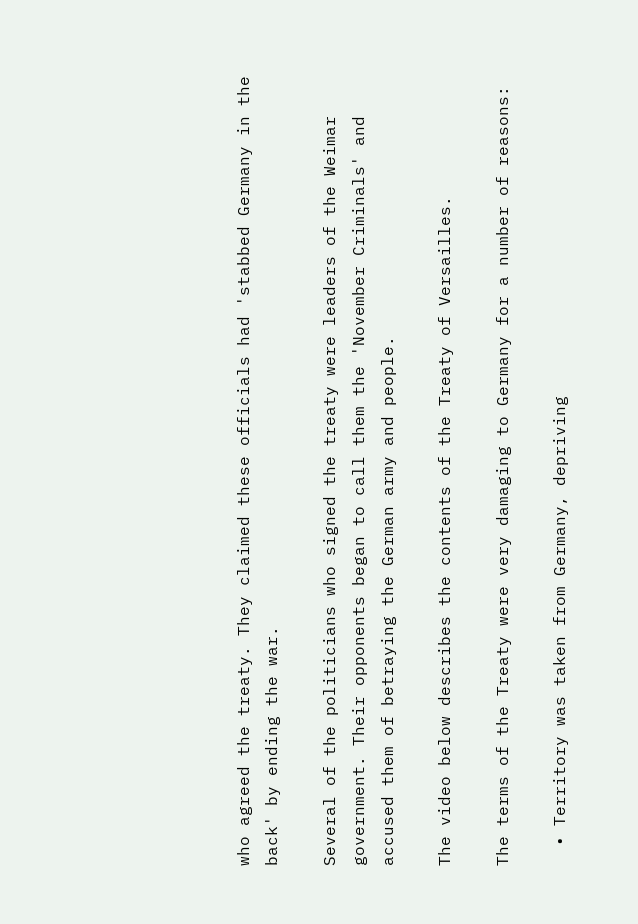who agreed the treaty. They claimed these officials had 'stabbed Germany in the back' by ending the war.

Several of the politicians who signed the treaty were leaders of the Weimar government. Their opponents began to call them the 'November Criminals' and accused them of betraying the German army and people.

The video below describes the contents of the Treaty of Versailles.

The terms of the Treaty were very damaging to Germany for a number of reasons:

  • Territory was taken from Germany, depriving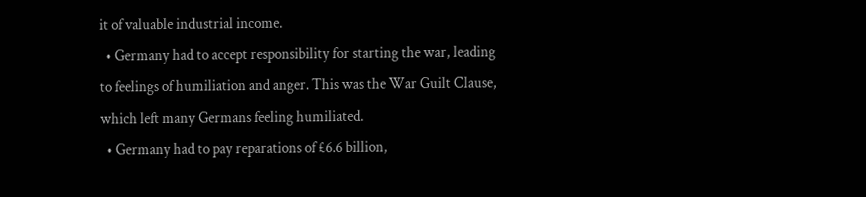it of valuable industrial income.
  • Germany had to accept responsibility for starting the war, leading to feelings of humiliation and anger. This was the War Guilt Clause, which left many Germans feeling humiliated.
  • Germany had to pay reparations of £6.6 billion,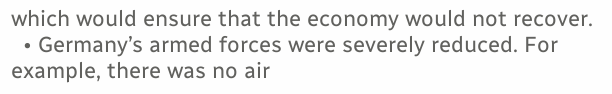which would ensure that the economy would not recover.
  • Germany’s armed forces were severely reduced. For example, there was no air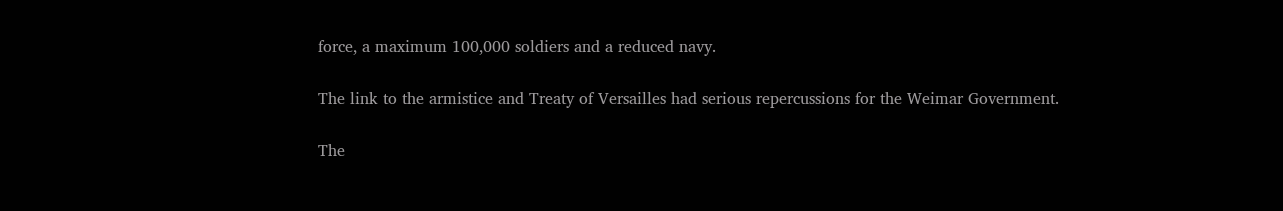force, a maximum 100,000 soldiers and a reduced navy.

The link to the armistice and Treaty of Versailles had serious repercussions for the Weimar Government.

The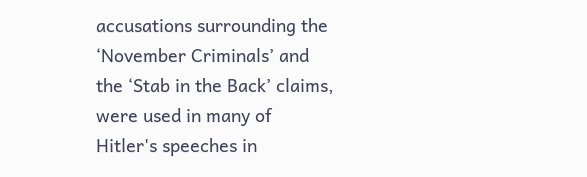accusations surrounding the ‘November Criminals’ and the ‘Stab in the Back’ claims, were used in many of Hitler's speeches in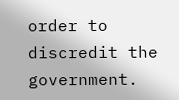order to discredit the government.